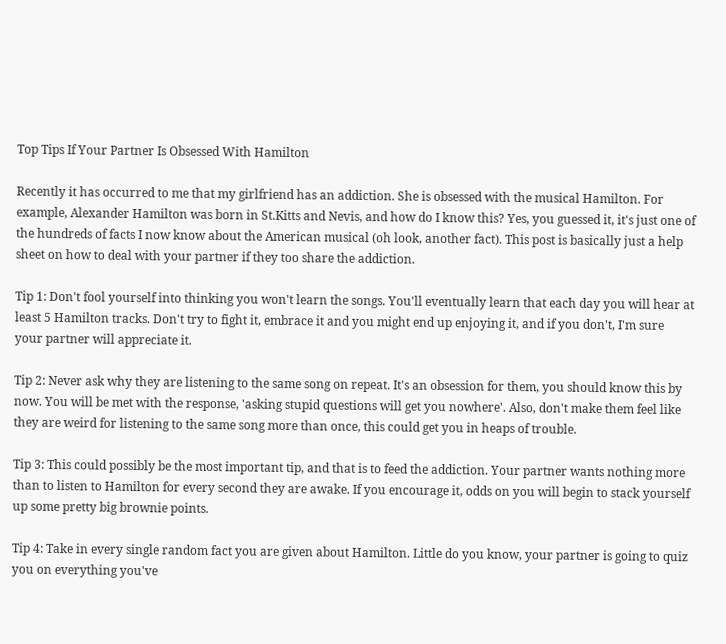Top Tips If Your Partner Is Obsessed With Hamilton

Recently it has occurred to me that my girlfriend has an addiction. She is obsessed with the musical Hamilton. For example, Alexander Hamilton was born in St.Kitts and Nevis, and how do I know this? Yes, you guessed it, it's just one of the hundreds of facts I now know about the American musical (oh look, another fact). This post is basically just a help sheet on how to deal with your partner if they too share the addiction.

Tip 1: Don't fool yourself into thinking you won't learn the songs. You'll eventually learn that each day you will hear at least 5 Hamilton tracks. Don't try to fight it, embrace it and you might end up enjoying it, and if you don't, I'm sure your partner will appreciate it.

Tip 2: Never ask why they are listening to the same song on repeat. It's an obsession for them, you should know this by now. You will be met with the response, 'asking stupid questions will get you nowhere'. Also, don't make them feel like they are weird for listening to the same song more than once, this could get you in heaps of trouble.

Tip 3: This could possibly be the most important tip, and that is to feed the addiction. Your partner wants nothing more than to listen to Hamilton for every second they are awake. If you encourage it, odds on you will begin to stack yourself up some pretty big brownie points.

Tip 4: Take in every single random fact you are given about Hamilton. Little do you know, your partner is going to quiz you on everything you've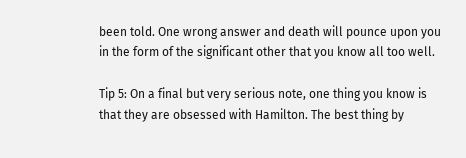been told. One wrong answer and death will pounce upon you in the form of the significant other that you know all too well.

Tip 5: On a final but very serious note, one thing you know is that they are obsessed with Hamilton. The best thing by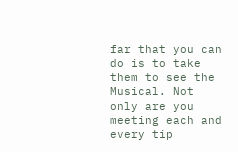far that you can do is to take them to see the Musical. Not only are you meeting each and every tip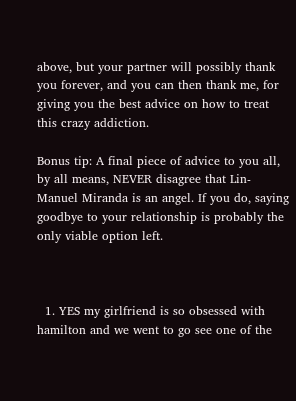above, but your partner will possibly thank you forever, and you can then thank me, for giving you the best advice on how to treat this crazy addiction.

Bonus tip: A final piece of advice to you all, by all means, NEVER disagree that Lin-Manuel Miranda is an angel. If you do, saying goodbye to your relationship is probably the only viable option left.



  1. YES my girlfriend is so obsessed with hamilton and we went to go see one of the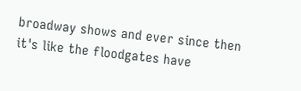broadway shows and ever since then it's like the floodgates have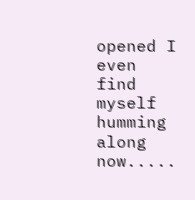opened I even find myself humming along now.....